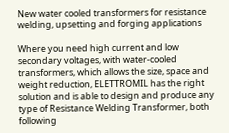New water cooled transformers for resistance welding, upsetting and forging applications

Where you need high current and low secondary voltages, with water-cooled transformers, which allows the size, space and weight reduction, ELETTROMIL has the right solution and is able to design and produce any type of Resistance Welding Transformer, both following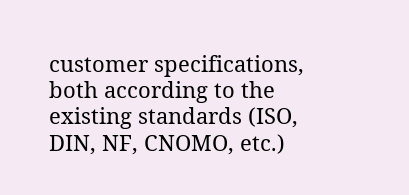customer specifications, both according to the existing standards (ISO, DIN, NF, CNOMO, etc.)